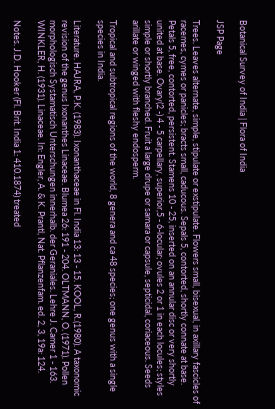Botanical Survey of India | Flora of India

JSP Page

Trees. Leaves alternate, simple, stipulate or exstipulate. Flowers small, bisexual, in axillary fascicles of racemes, cymes or panicles; bracts small, caducous. Sepals 5, contorted, shortly connate at base. Petals 5, free, contorted, persistent. Stamens 10 - 25, inserted on an annular disc or very shortly united at base. Ovary(2 -) 4 - 5 carpellary, superior,5 - 6-locular; ovules 2 or 1 in each locules; styles simple or shortly branched. Fruit a large drupe or samara or capsule, septicidal, coriaceous. Seeds arillate or winged with fleshy endosperm.

Tropical and subtropical regions of the world, 8 genera and ca 48 species; one genus with a single species in India.

Literature. HAJRA, P.K. (1983). Ixonanthaceae in Fl. India 13: 13 - 15. KOOL, R.(1980). A taxonomic revision of the genus Ixonanthes Linaceae. Blumea 26: 191 - 204. OLTMANN, O. (1971). Pollen morphologisch Systamatisch Unterschungen innerhalb. der Geraniales. Lehre J. Camer 1 - 163. WINKLER, H. (1931). Linaceae. In: Engler, A. & K. Prantl, Nat. Pflanzenfam. ed. 2, 3, 19a: 124.

Notes. J.D. Hooker (Fl. Brit. India 1: 410.1874) treated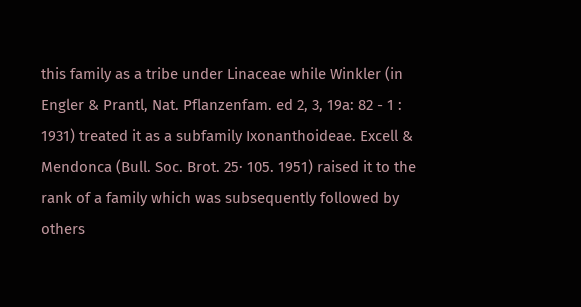this family as a tribe under Linaceae while Winkler (in Engler & Prantl, Nat. Pflanzenfam. ed 2, 3, 19a: 82 - 1 : 1931) treated it as a subfamily Ixonanthoideae. Excell & Mendonca (Bull. Soc. Brot. 25· 105. 1951) raised it to the rank of a family which was subsequently followed by others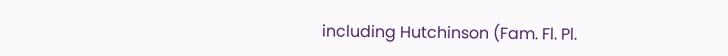including Hutchinson (Fam. Fl. Pl.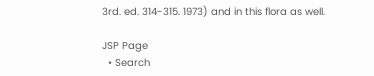3rd. ed. 314-315. 1973) and in this flora as well.

JSP Page
  • Search